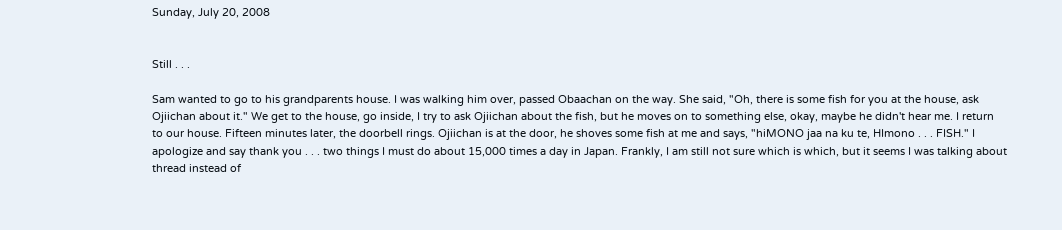Sunday, July 20, 2008


Still . . .

Sam wanted to go to his grandparents house. I was walking him over, passed Obaachan on the way. She said, "Oh, there is some fish for you at the house, ask Ojiichan about it." We get to the house, go inside, I try to ask Ojiichan about the fish, but he moves on to something else, okay, maybe he didn't hear me. I return to our house. Fifteen minutes later, the doorbell rings. Ojiichan is at the door, he shoves some fish at me and says, "hiMONO jaa na ku te, HImono . . . FISH." I apologize and say thank you . . . two things I must do about 15,000 times a day in Japan. Frankly, I am still not sure which is which, but it seems I was talking about thread instead of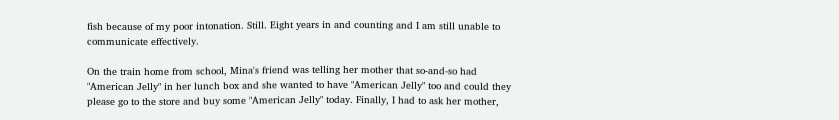fish because of my poor intonation. Still. Eight years in and counting and I am still unable to communicate effectively.

On the train home from school, Mina's friend was telling her mother that so-and-so had "American Jelly" in her lunch box and she wanted to have "American Jelly" too and could they please go to the store and buy some "American Jelly" today. Finally, I had to ask her mother,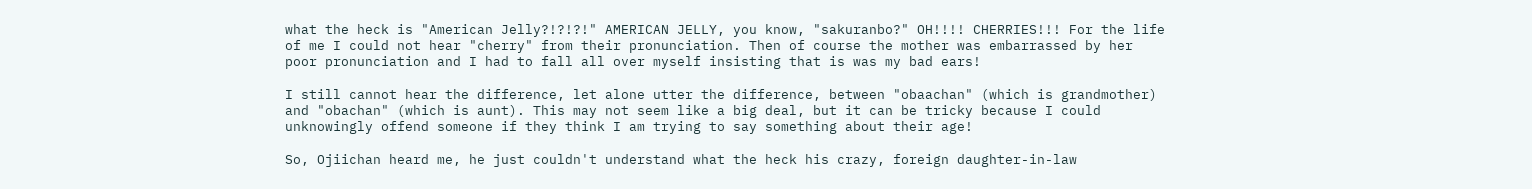what the heck is "American Jelly?!?!?!" AMERICAN JELLY, you know, "sakuranbo?" OH!!!! CHERRIES!!! For the life of me I could not hear "cherry" from their pronunciation. Then of course the mother was embarrassed by her poor pronunciation and I had to fall all over myself insisting that is was my bad ears!

I still cannot hear the difference, let alone utter the difference, between "obaachan" (which is grandmother) and "obachan" (which is aunt). This may not seem like a big deal, but it can be tricky because I could unknowingly offend someone if they think I am trying to say something about their age!

So, Ojiichan heard me, he just couldn't understand what the heck his crazy, foreign daughter-in-law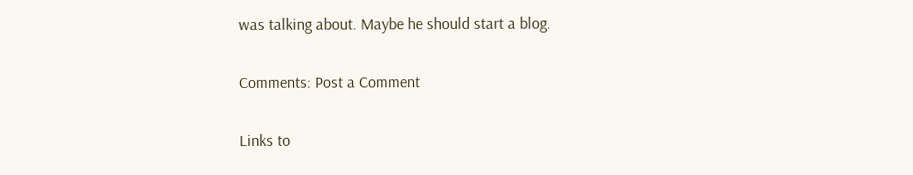was talking about. Maybe he should start a blog.

Comments: Post a Comment

Links to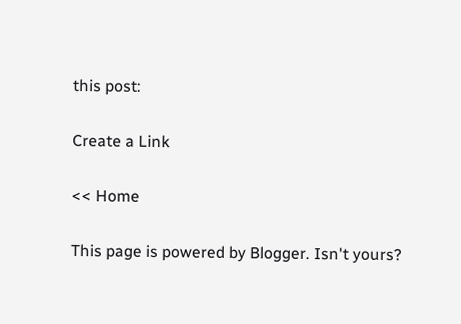this post:

Create a Link

<< Home

This page is powered by Blogger. Isn't yours?